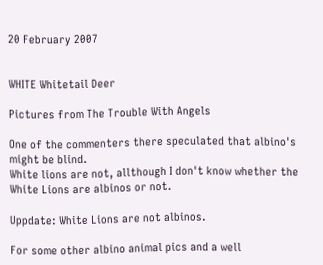20 February 2007


WHITE Whitetail Deer

Pictures from The Trouble With Angels

One of the commenters there speculated that albino's might be blind.
White lions are not, allthough I don't know whether the White Lions are albinos or not.

Uppdate: White Lions are not albinos.

For some other albino animal pics and a well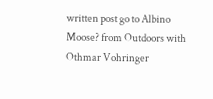written post go to Albino Moose? from Outdoors with Othmar Vohringer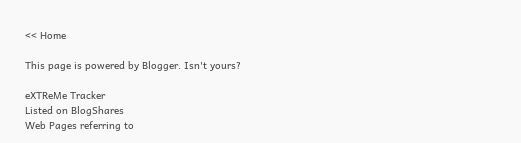<< Home

This page is powered by Blogger. Isn't yours?

eXTReMe Tracker
Listed on BlogShares
Web Pages referring to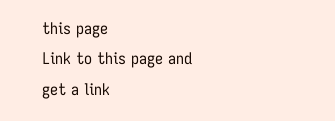this page
Link to this page and get a link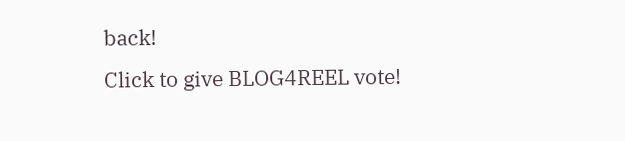back!
Click to give BLOG4REEL vote!